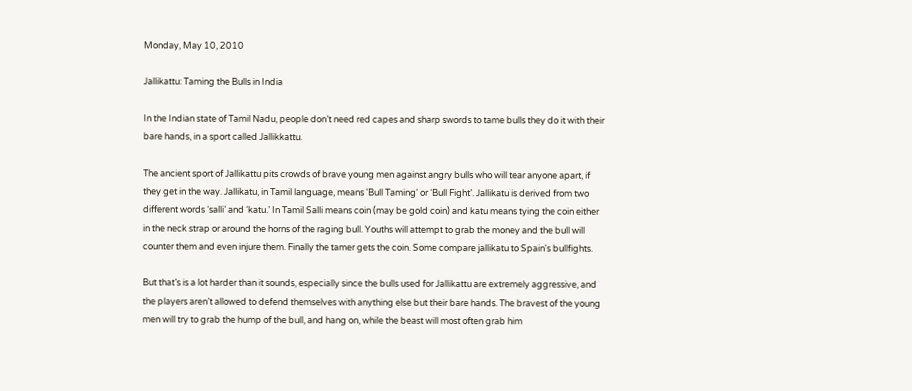Monday, May 10, 2010

Jallikattu: Taming the Bulls in India

In the Indian state of Tamil Nadu, people don’t need red capes and sharp swords to tame bulls they do it with their bare hands, in a sport called Jallikkattu.

The ancient sport of Jallikattu pits crowds of brave young men against angry bulls who will tear anyone apart, if they get in the way. Jallikatu, in Tamil language, means 'Bull Taming' or ‘Bull Fight’. Jallikatu is derived from two different words ‘salli’ and ‘katu.’ In Tamil Salli means coin (may be gold coin) and katu means tying the coin either in the neck strap or around the horns of the raging bull. Youths will attempt to grab the money and the bull will counter them and even injure them. Finally the tamer gets the coin. Some compare jallikatu to Spain's bullfights.

But that’s is a lot harder than it sounds, especially since the bulls used for Jallikattu are extremely aggressive, and the players aren’t allowed to defend themselves with anything else but their bare hands. The bravest of the young men will try to grab the hump of the bull, and hang on, while the beast will most often grab him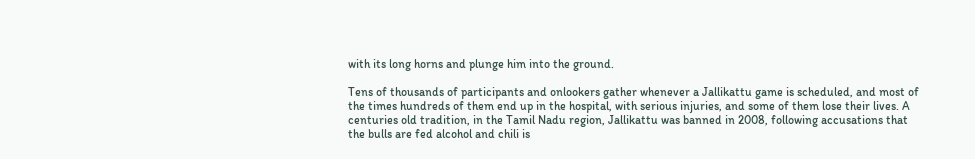with its long horns and plunge him into the ground.

Tens of thousands of participants and onlookers gather whenever a Jallikattu game is scheduled, and most of the times hundreds of them end up in the hospital, with serious injuries, and some of them lose their lives. A centuries old tradition, in the Tamil Nadu region, Jallikattu was banned in 2008, following accusations that the bulls are fed alcohol and chili is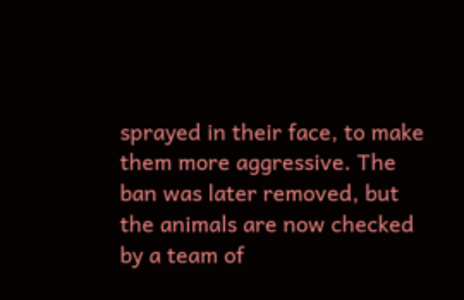sprayed in their face, to make them more aggressive. The ban was later removed, but the animals are now checked by a team of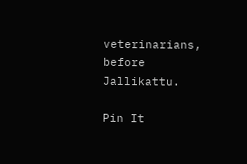veterinarians, before Jallikattu.

Pin It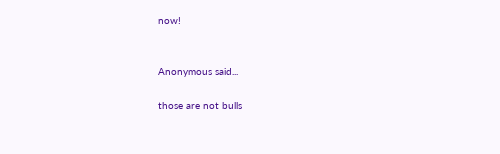now!


Anonymous said...

those are not bulls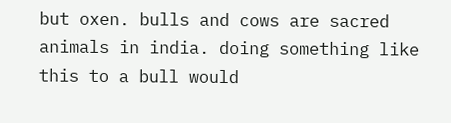but oxen. bulls and cows are sacred animals in india. doing something like this to a bull would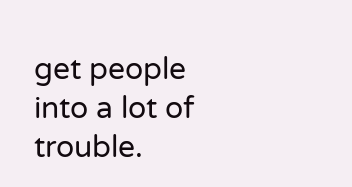get people into a lot of trouble.